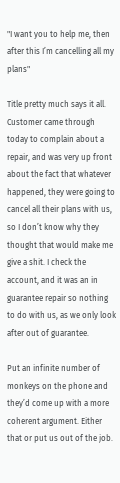"I want you to help me, then after this I’m cancelling all my plans"

Title pretty much says it all. Customer came through today to complain about a repair, and was very up front about the fact that whatever happened, they were going to cancel all their plans with us, so I don’t know why they thought that would make me give a shit. I check the account, and it was an in guarantee repair so nothing to do with us, as we only look after out of guarantee.

Put an infinite number of monkeys on the phone and they’d come up with a more coherent argument. Either that or put us out of the job.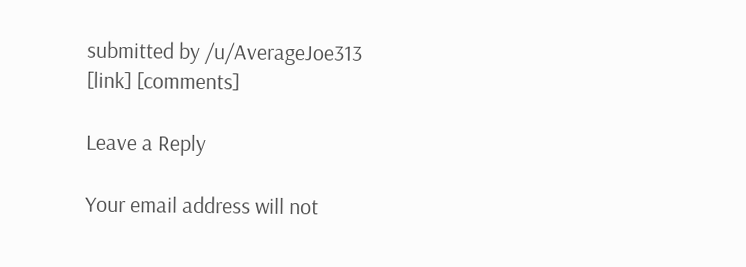submitted by /u/AverageJoe313
[link] [comments]

Leave a Reply

Your email address will not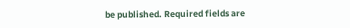be published. Required fields are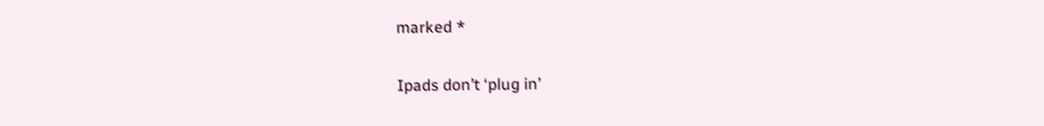marked *

Ipads don’t ‘plug in’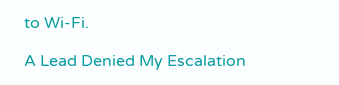to Wi-Fi.

A Lead Denied My Escalation